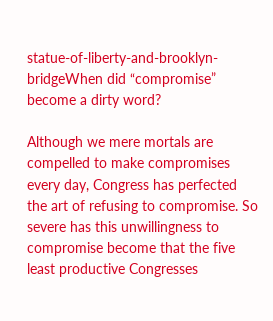statue-of-liberty-and-brooklyn-bridgeWhen did “compromise” become a dirty word?

Although we mere mortals are compelled to make compromises every day, Congress has perfected the art of refusing to compromise. So severe has this unwillingness to compromise become that the five least productive Congresses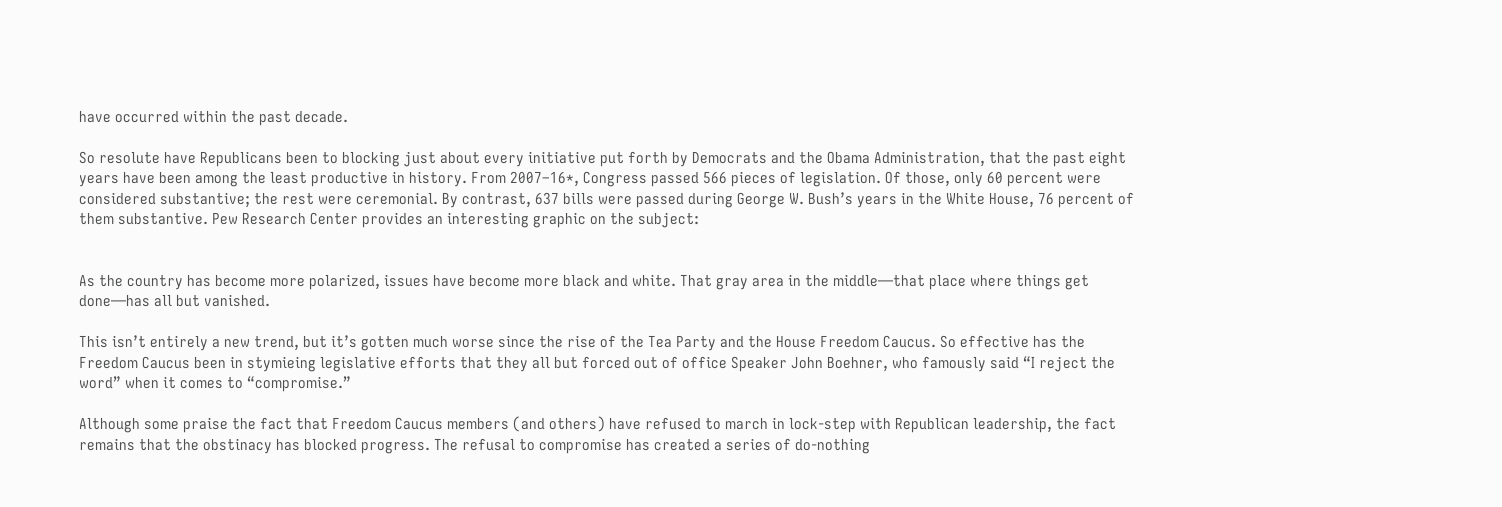have occurred within the past decade.

So resolute have Republicans been to blocking just about every initiative put forth by Democrats and the Obama Administration, that the past eight years have been among the least productive in history. From 2007–16*, Congress passed 566 pieces of legislation. Of those, only 60 percent were considered substantive; the rest were ceremonial. By contrast, 637 bills were passed during George W. Bush’s years in the White House, 76 percent of them substantive. Pew Research Center provides an interesting graphic on the subject:


As the country has become more polarized, issues have become more black and white. That gray area in the middle—that place where things get done—has all but vanished.

This isn’t entirely a new trend, but it’s gotten much worse since the rise of the Tea Party and the House Freedom Caucus. So effective has the Freedom Caucus been in stymieing legislative efforts that they all but forced out of office Speaker John Boehner, who famously said “I reject the word” when it comes to “compromise.”

Although some praise the fact that Freedom Caucus members (and others) have refused to march in lock-step with Republican leadership, the fact remains that the obstinacy has blocked progress. The refusal to compromise has created a series of do-nothing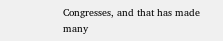Congresses, and that has made many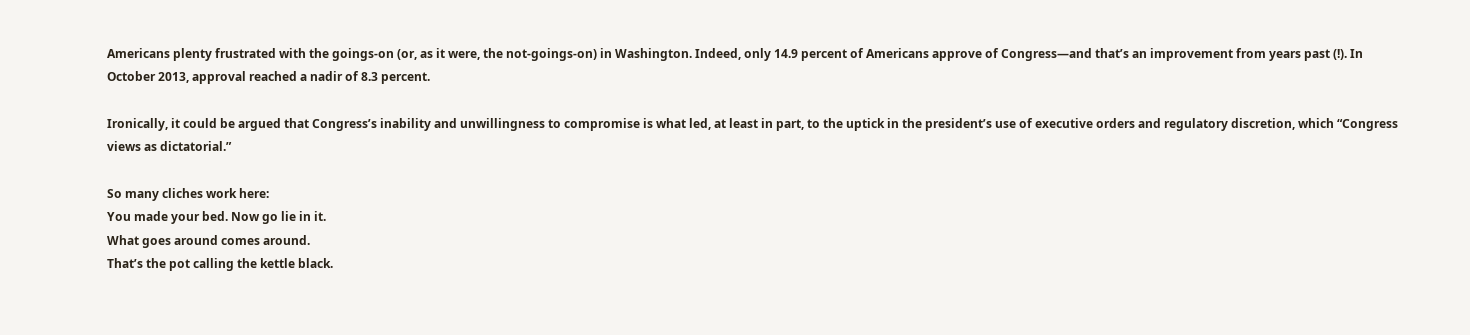Americans plenty frustrated with the goings-on (or, as it were, the not-goings-on) in Washington. Indeed, only 14.9 percent of Americans approve of Congress—and that’s an improvement from years past (!). In October 2013, approval reached a nadir of 8.3 percent.

Ironically, it could be argued that Congress’s inability and unwillingness to compromise is what led, at least in part, to the uptick in the president’s use of executive orders and regulatory discretion, which “Congress views as dictatorial.”

So many cliches work here:
You made your bed. Now go lie in it.
What goes around comes around.
That’s the pot calling the kettle black.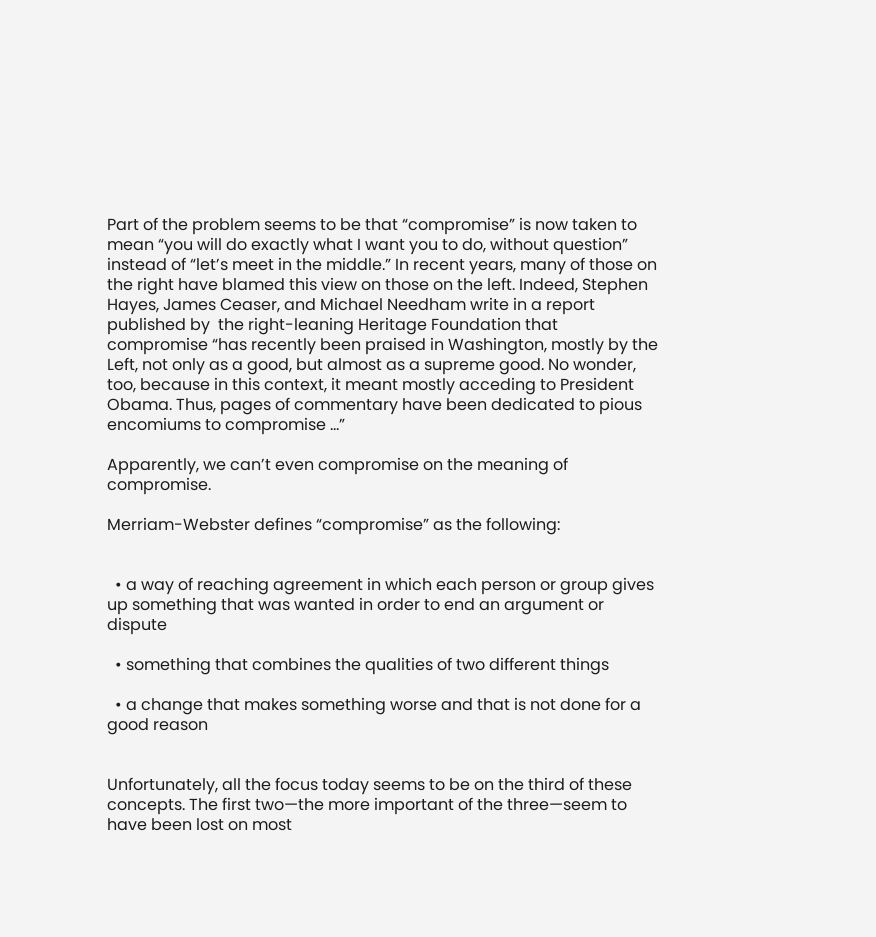Part of the problem seems to be that “compromise” is now taken to mean “you will do exactly what I want you to do, without question” instead of “let’s meet in the middle.” In recent years, many of those on the right have blamed this view on those on the left. Indeed, Stephen Hayes, James Ceaser, and Michael Needham write in a report published by  the right-leaning Heritage Foundation that compromise “has recently been praised in Washington, mostly by the Left, not only as a good, but almost as a supreme good. No wonder, too, because in this context, it meant mostly acceding to President Obama. Thus, pages of commentary have been dedicated to pious encomiums to compromise …”

Apparently, we can’t even compromise on the meaning of compromise.

Merriam-Webster defines “compromise” as the following:


  • a way of reaching agreement in which each person or group gives up something that was wanted in order to end an argument or dispute

  • something that combines the qualities of two different things

  • a change that makes something worse and that is not done for a good reason


Unfortunately, all the focus today seems to be on the third of these concepts. The first two—the more important of the three—seem to have been lost on most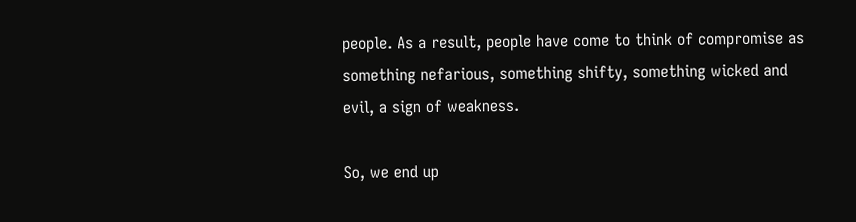people. As a result, people have come to think of compromise as something nefarious, something shifty, something wicked and evil, a sign of weakness.

So, we end up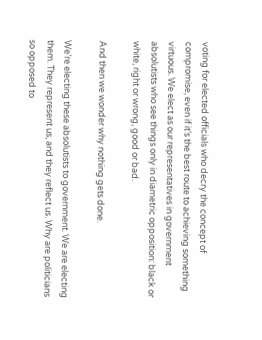voting for elected officials who decry the concept of compromise, even if it’s the best route to achieving something virtuous. We elect as our representatives in government absolutists who see things only in diametric opposition: black or white, right or wrong, good or bad.

And then we wonder why nothing gets done.

We’re electing these absolutists to government. We are electing them. They represent us, and they reflect us. Why are politicians so opposed to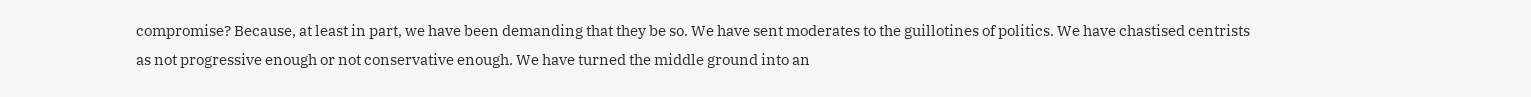compromise? Because, at least in part, we have been demanding that they be so. We have sent moderates to the guillotines of politics. We have chastised centrists as not progressive enough or not conservative enough. We have turned the middle ground into an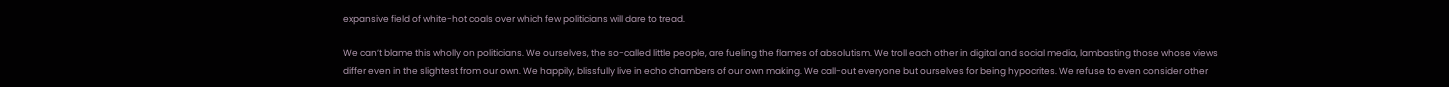expansive field of white-hot coals over which few politicians will dare to tread.

We can’t blame this wholly on politicians. We ourselves, the so-called little people, are fueling the flames of absolutism. We troll each other in digital and social media, lambasting those whose views differ even in the slightest from our own. We happily, blissfully live in echo chambers of our own making. We call-out everyone but ourselves for being hypocrites. We refuse to even consider other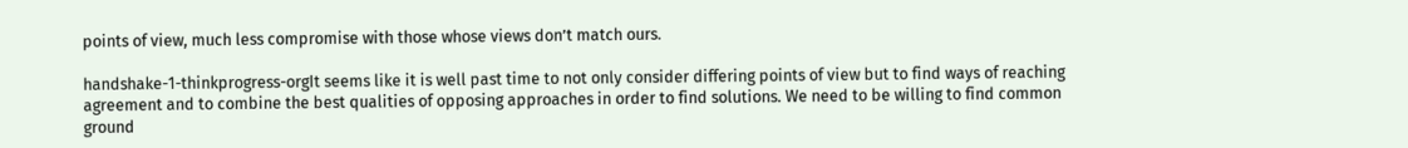points of view, much less compromise with those whose views don’t match ours.

handshake-1-thinkprogress-orgIt seems like it is well past time to not only consider differing points of view but to find ways of reaching agreement and to combine the best qualities of opposing approaches in order to find solutions. We need to be willing to find common ground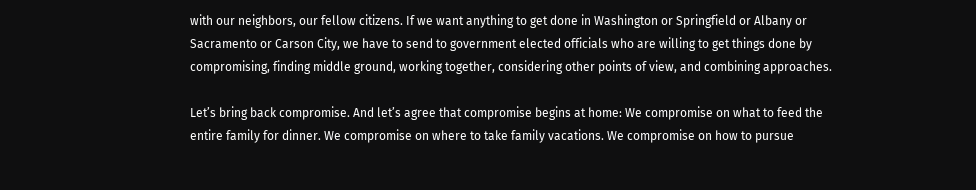with our neighbors, our fellow citizens. If we want anything to get done in Washington or Springfield or Albany or Sacramento or Carson City, we have to send to government elected officials who are willing to get things done by compromising, finding middle ground, working together, considering other points of view, and combining approaches.

Let’s bring back compromise. And let’s agree that compromise begins at home: We compromise on what to feed the entire family for dinner. We compromise on where to take family vacations. We compromise on how to pursue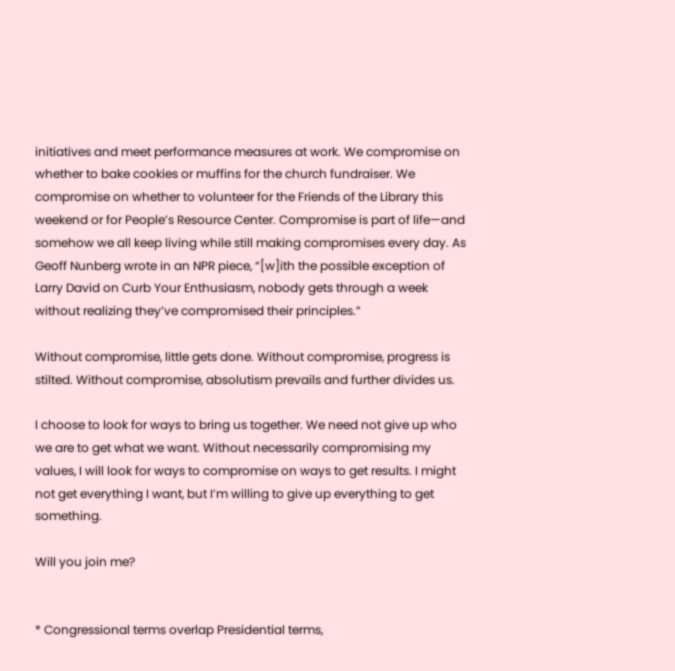initiatives and meet performance measures at work. We compromise on whether to bake cookies or muffins for the church fundraiser. We compromise on whether to volunteer for the Friends of the Library this weekend or for People’s Resource Center. Compromise is part of life—and somehow we all keep living while still making compromises every day. As Geoff Nunberg wrote in an NPR piece, “[w]ith the possible exception of Larry David on Curb Your Enthusiasm, nobody gets through a week without realizing they’ve compromised their principles.”

Without compromise, little gets done. Without compromise, progress is stilted. Without compromise, absolutism prevails and further divides us.

I choose to look for ways to bring us together. We need not give up who we are to get what we want. Without necessarily compromising my values, I will look for ways to compromise on ways to get results. I might not get everything I want, but I’m willing to give up everything to get something.

Will you join me?


* Congressional terms overlap Presidential terms,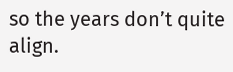so the years don’t quite align.